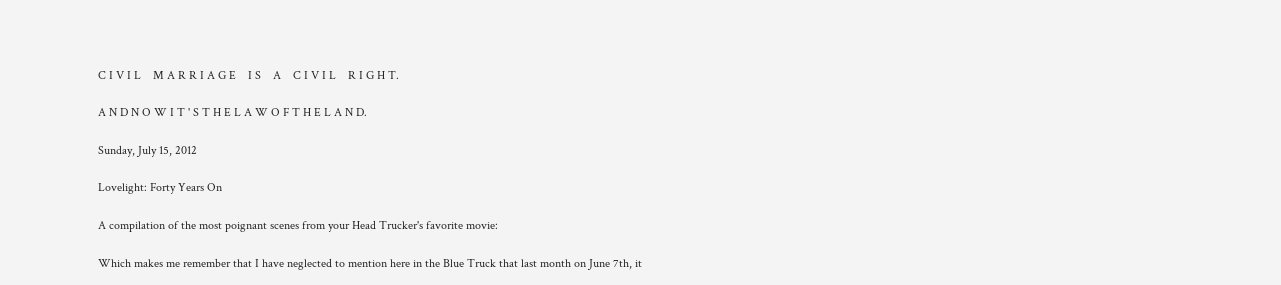C I V I L    M A R R I A G E    I S    A    C I V I L    R I G H T.

A N D N O W I T ' S T H E L A W O F T H E L A N D.

Sunday, July 15, 2012

Lovelight: Forty Years On

A compilation of the most poignant scenes from your Head Trucker's favorite movie:

Which makes me remember that I have neglected to mention here in the Blue Truck that last month on June 7th, it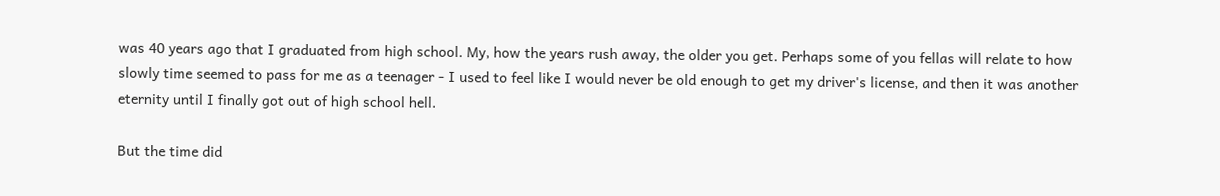was 40 years ago that I graduated from high school. My, how the years rush away, the older you get. Perhaps some of you fellas will relate to how slowly time seemed to pass for me as a teenager - I used to feel like I would never be old enough to get my driver's license, and then it was another eternity until I finally got out of high school hell.

But the time did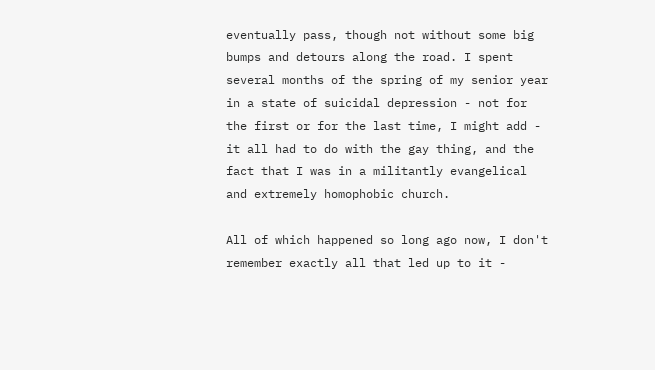eventually pass, though not without some big bumps and detours along the road. I spent several months of the spring of my senior year in a state of suicidal depression - not for the first or for the last time, I might add - it all had to do with the gay thing, and the fact that I was in a militantly evangelical and extremely homophobic church.

All of which happened so long ago now, I don't remember exactly all that led up to it -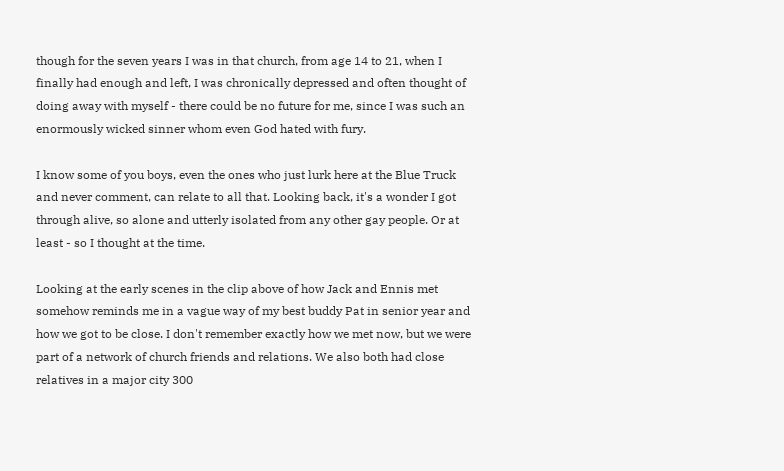though for the seven years I was in that church, from age 14 to 21, when I finally had enough and left, I was chronically depressed and often thought of doing away with myself - there could be no future for me, since I was such an enormously wicked sinner whom even God hated with fury.

I know some of you boys, even the ones who just lurk here at the Blue Truck and never comment, can relate to all that. Looking back, it's a wonder I got through alive, so alone and utterly isolated from any other gay people. Or at least - so I thought at the time.

Looking at the early scenes in the clip above of how Jack and Ennis met somehow reminds me in a vague way of my best buddy Pat in senior year and how we got to be close. I don't remember exactly how we met now, but we were part of a network of church friends and relations. We also both had close relatives in a major city 300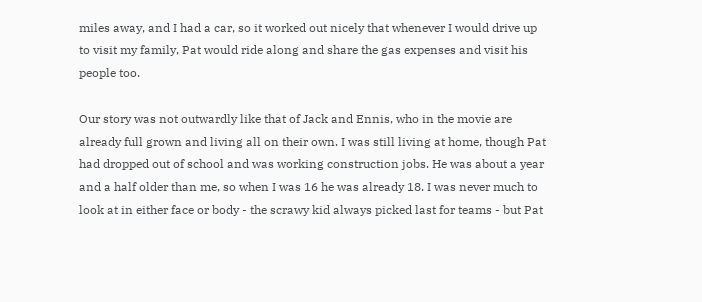miles away, and I had a car, so it worked out nicely that whenever I would drive up to visit my family, Pat would ride along and share the gas expenses and visit his people too.

Our story was not outwardly like that of Jack and Ennis, who in the movie are already full grown and living all on their own. I was still living at home, though Pat had dropped out of school and was working construction jobs. He was about a year and a half older than me, so when I was 16 he was already 18. I was never much to look at in either face or body - the scrawy kid always picked last for teams - but Pat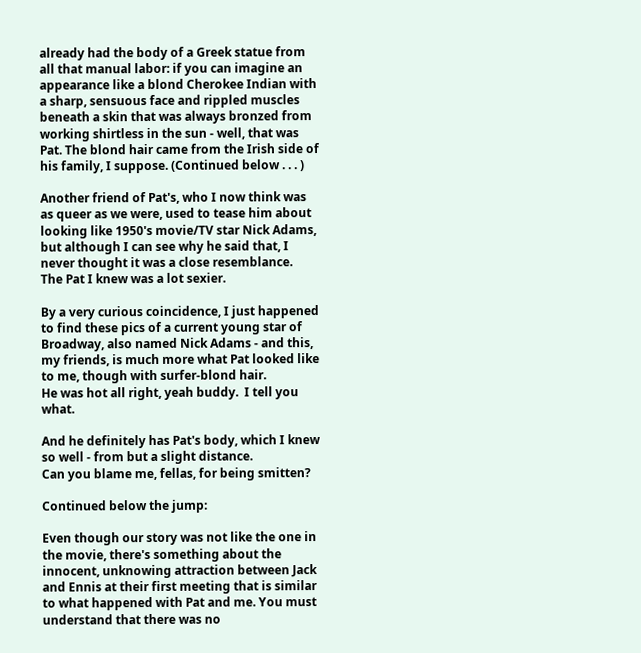already had the body of a Greek statue from all that manual labor: if you can imagine an appearance like a blond Cherokee Indian with a sharp, sensuous face and rippled muscles beneath a skin that was always bronzed from working shirtless in the sun - well, that was Pat. The blond hair came from the Irish side of his family, I suppose. (Continued below . . . )

Another friend of Pat's, who I now think was as queer as we were, used to tease him about looking like 1950's movie/TV star Nick Adams, but although I can see why he said that, I never thought it was a close resemblance.
The Pat I knew was a lot sexier.

By a very curious coincidence, I just happened to find these pics of a current young star of Broadway, also named Nick Adams - and this, my friends, is much more what Pat looked like to me, though with surfer-blond hair.
He was hot all right, yeah buddy.  I tell you what.

And he definitely has Pat's body, which I knew so well - from but a slight distance.
Can you blame me, fellas, for being smitten?

Continued below the jump:

Even though our story was not like the one in the movie, there's something about the innocent, unknowing attraction between Jack and Ennis at their first meeting that is similar to what happened with Pat and me. You must understand that there was no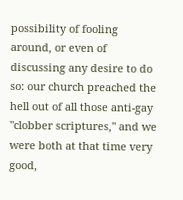possibility of fooling around, or even of discussing any desire to do so: our church preached the hell out of all those anti-gay "clobber scriptures," and we were both at that time very good,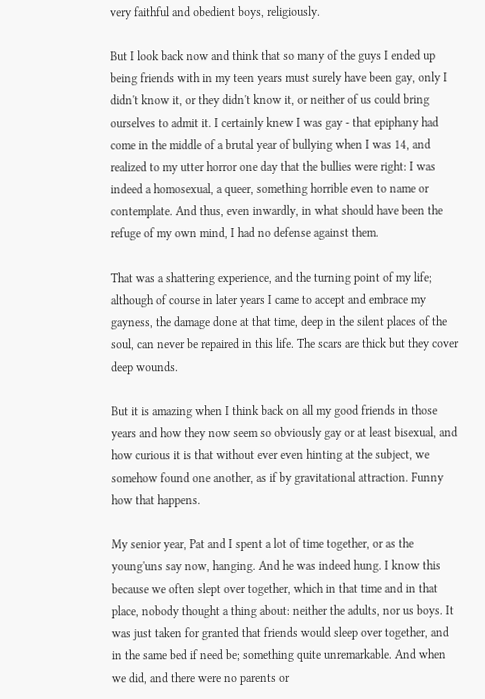very faithful and obedient boys, religiously.

But I look back now and think that so many of the guys I ended up being friends with in my teen years must surely have been gay, only I didn't know it, or they didn't know it, or neither of us could bring ourselves to admit it. I certainly knew I was gay - that epiphany had come in the middle of a brutal year of bullying when I was 14, and realized to my utter horror one day that the bullies were right: I was indeed a homosexual, a queer, something horrible even to name or contemplate. And thus, even inwardly, in what should have been the refuge of my own mind, I had no defense against them.

That was a shattering experience, and the turning point of my life; although of course in later years I came to accept and embrace my gayness, the damage done at that time, deep in the silent places of the soul, can never be repaired in this life. The scars are thick but they cover deep wounds.

But it is amazing when I think back on all my good friends in those years and how they now seem so obviously gay or at least bisexual, and how curious it is that without ever even hinting at the subject, we somehow found one another, as if by gravitational attraction. Funny how that happens.

My senior year, Pat and I spent a lot of time together, or as the young'uns say now, hanging. And he was indeed hung. I know this because we often slept over together, which in that time and in that place, nobody thought a thing about: neither the adults, nor us boys. It was just taken for granted that friends would sleep over together, and in the same bed if need be; something quite unremarkable. And when we did, and there were no parents or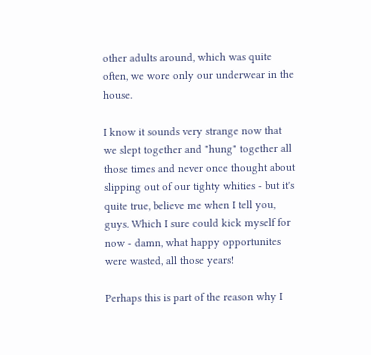other adults around, which was quite often, we wore only our underwear in the house.

I know it sounds very strange now that we slept together and "hung" together all those times and never once thought about slipping out of our tighty whities - but it's quite true, believe me when I tell you, guys. Which I sure could kick myself for now - damn, what happy opportunites were wasted, all those years!

Perhaps this is part of the reason why I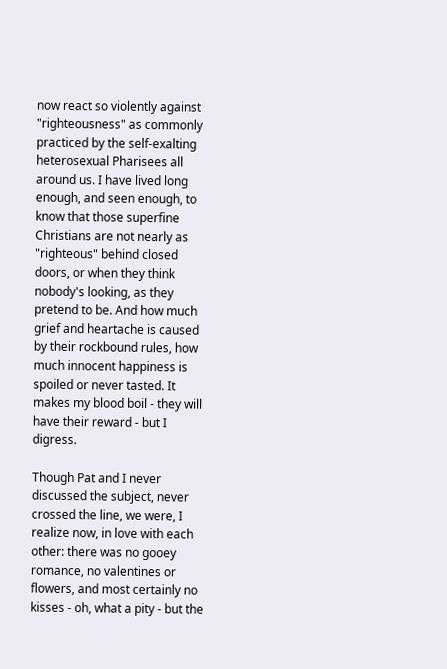now react so violently against "righteousness" as commonly practiced by the self-exalting heterosexual Pharisees all around us. I have lived long enough, and seen enough, to know that those superfine Christians are not nearly as "righteous" behind closed doors, or when they think nobody's looking, as they pretend to be. And how much grief and heartache is caused by their rockbound rules, how much innocent happiness is spoiled or never tasted. It makes my blood boil - they will have their reward - but I digress.

Though Pat and I never discussed the subject, never crossed the line, we were, I realize now, in love with each other: there was no gooey romance, no valentines or flowers, and most certainly no kisses - oh, what a pity - but the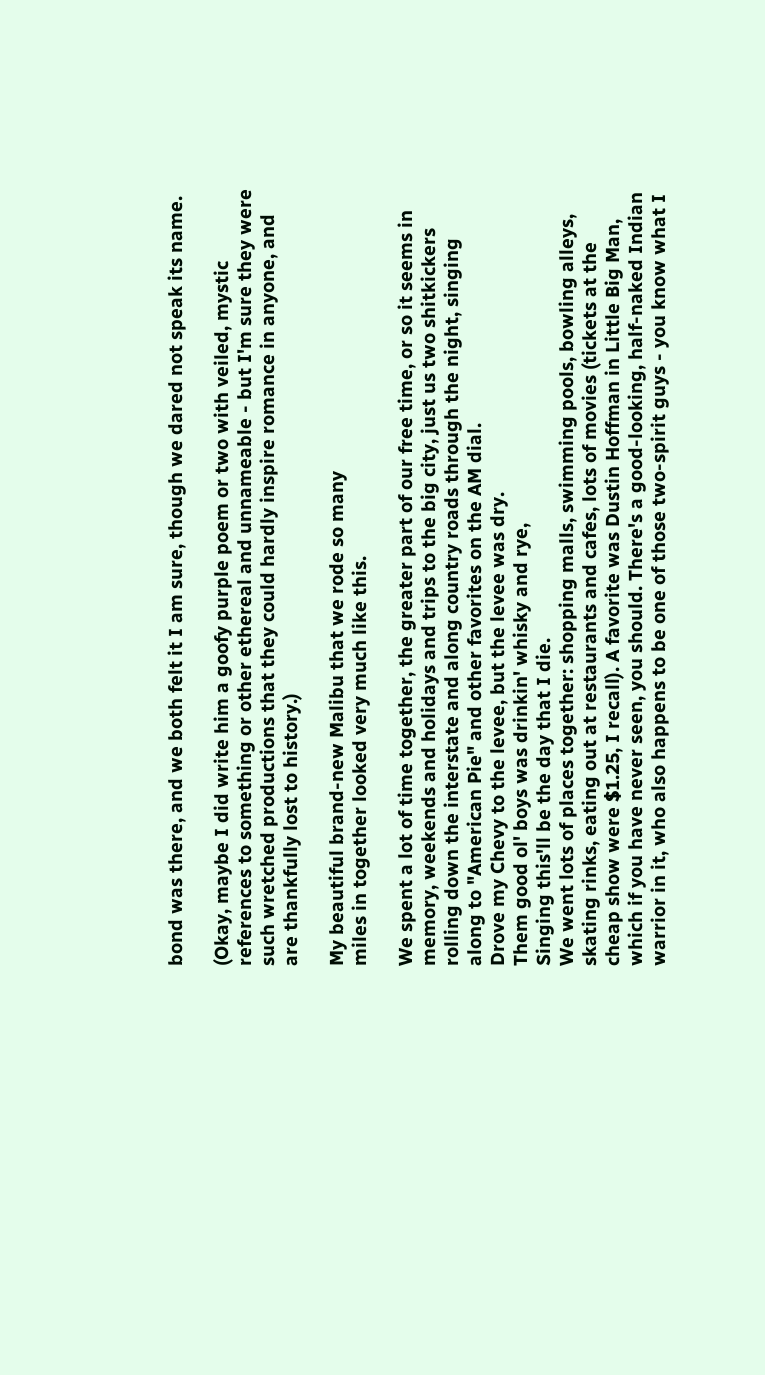bond was there, and we both felt it I am sure, though we dared not speak its name.

(Okay, maybe I did write him a goofy purple poem or two with veiled, mystic references to something or other ethereal and unnameable - but I'm sure they were such wretched productions that they could hardly inspire romance in anyone, and are thankfully lost to history.)

My beautiful brand-new Malibu that we rode so many
miles in together looked very much like this.

We spent a lot of time together, the greater part of our free time, or so it seems in memory, weekends and holidays and trips to the big city, just us two shitkickers rolling down the interstate and along country roads through the night, singing along to "American Pie" and other favorites on the AM dial.
Drove my Chevy to the levee, but the levee was dry.
Them good ol' boys was drinkin' whisky and rye,
Singing this'll be the day that I die.
We went lots of places together: shopping malls, swimming pools, bowling alleys, skating rinks, eating out at restaurants and cafes, lots of movies (tickets at the cheap show were $1.25, I recall). A favorite was Dustin Hoffman in Little Big Man, which if you have never seen, you should. There's a good-looking, half-naked Indian warrior in it, who also happens to be one of those two-spirit guys - you know what I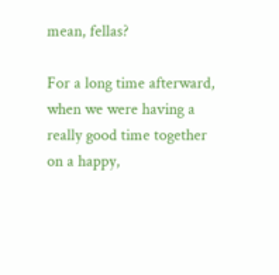mean, fellas?

For a long time afterward, when we were having a really good time together on a happy,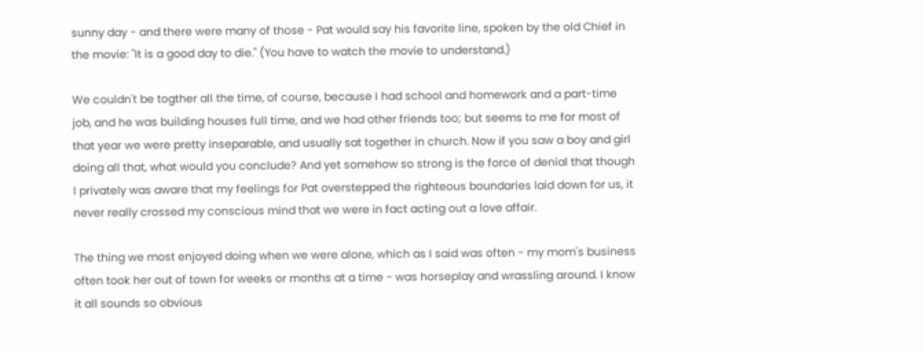sunny day - and there were many of those - Pat would say his favorite line, spoken by the old Chief in the movie: "It is a good day to die." (You have to watch the movie to understand.)

We couldn't be togther all the time, of course, because I had school and homework and a part-time job, and he was building houses full time, and we had other friends too; but seems to me for most of that year we were pretty inseparable, and usually sat together in church. Now if you saw a boy and girl doing all that, what would you conclude? And yet somehow so strong is the force of denial that though I privately was aware that my feelings for Pat overstepped the righteous boundaries laid down for us, it never really crossed my conscious mind that we were in fact acting out a love affair.

The thing we most enjoyed doing when we were alone, which as I said was often - my mom's business often took her out of town for weeks or months at a time - was horseplay and wrassling around. I know it all sounds so obvious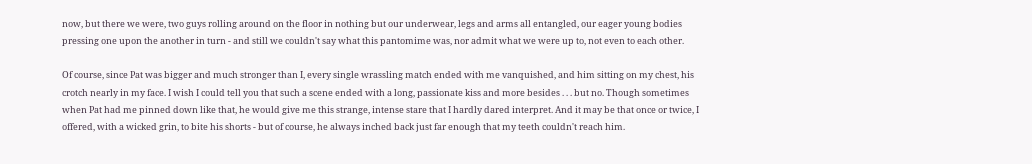now, but there we were, two guys rolling around on the floor in nothing but our underwear, legs and arms all entangled, our eager young bodies pressing one upon the another in turn - and still we couldn't say what this pantomime was, nor admit what we were up to, not even to each other.

Of course, since Pat was bigger and much stronger than I, every single wrassling match ended with me vanquished, and him sitting on my chest, his crotch nearly in my face. I wish I could tell you that such a scene ended with a long, passionate kiss and more besides . . . but no. Though sometimes when Pat had me pinned down like that, he would give me this strange, intense stare that I hardly dared interpret. And it may be that once or twice, I offered, with a wicked grin, to bite his shorts - but of course, he always inched back just far enough that my teeth couldn't reach him.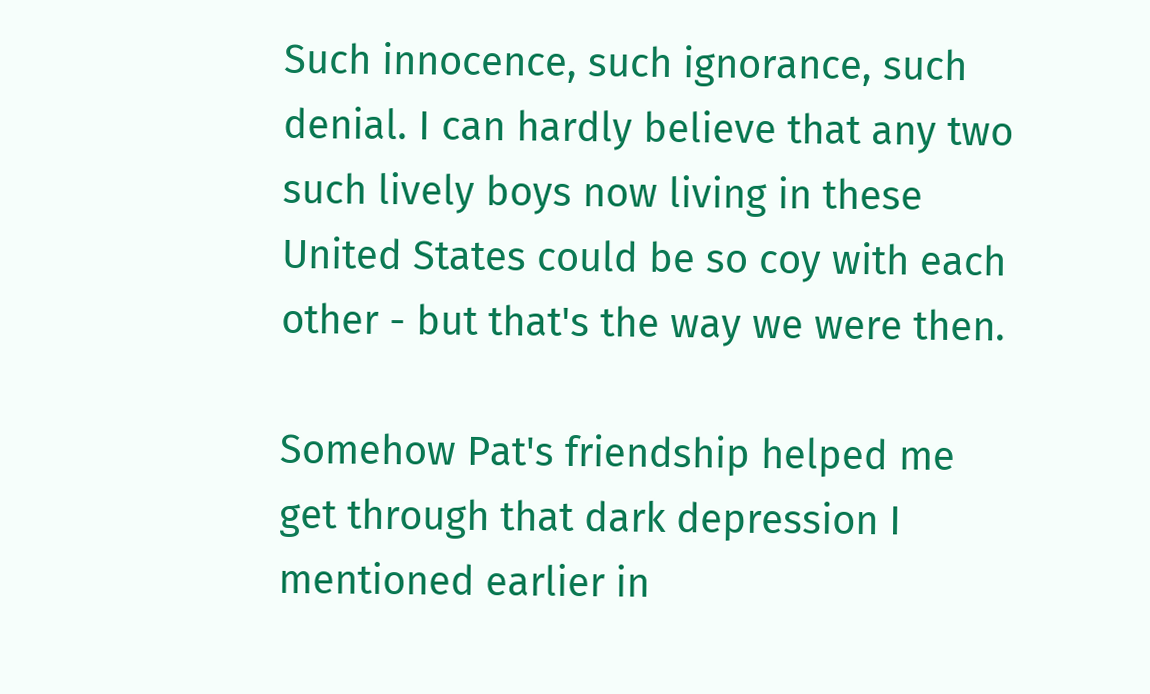Such innocence, such ignorance, such denial. I can hardly believe that any two such lively boys now living in these United States could be so coy with each other - but that's the way we were then.

Somehow Pat's friendship helped me get through that dark depression I mentioned earlier in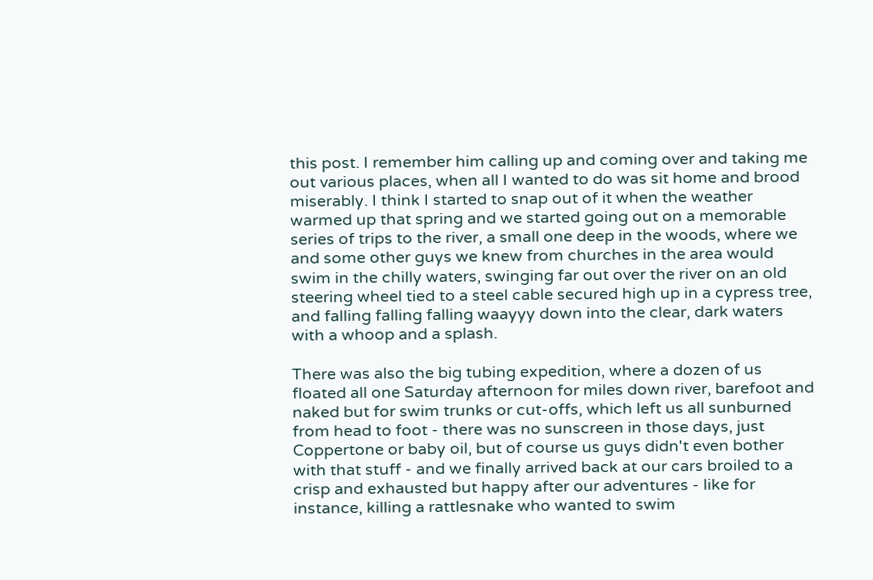this post. I remember him calling up and coming over and taking me out various places, when all I wanted to do was sit home and brood miserably. I think I started to snap out of it when the weather warmed up that spring and we started going out on a memorable series of trips to the river, a small one deep in the woods, where we and some other guys we knew from churches in the area would swim in the chilly waters, swinging far out over the river on an old steering wheel tied to a steel cable secured high up in a cypress tree, and falling falling falling waayyy down into the clear, dark waters with a whoop and a splash.

There was also the big tubing expedition, where a dozen of us floated all one Saturday afternoon for miles down river, barefoot and naked but for swim trunks or cut-offs, which left us all sunburned from head to foot - there was no sunscreen in those days, just Coppertone or baby oil, but of course us guys didn't even bother with that stuff - and we finally arrived back at our cars broiled to a crisp and exhausted but happy after our adventures - like for instance, killing a rattlesnake who wanted to swim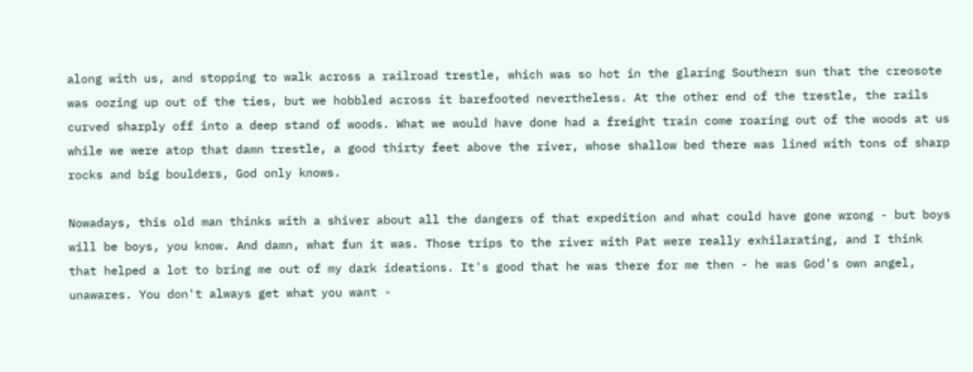along with us, and stopping to walk across a railroad trestle, which was so hot in the glaring Southern sun that the creosote was oozing up out of the ties, but we hobbled across it barefooted nevertheless. At the other end of the trestle, the rails curved sharply off into a deep stand of woods. What we would have done had a freight train come roaring out of the woods at us while we were atop that damn trestle, a good thirty feet above the river, whose shallow bed there was lined with tons of sharp rocks and big boulders, God only knows.

Nowadays, this old man thinks with a shiver about all the dangers of that expedition and what could have gone wrong - but boys will be boys, you know. And damn, what fun it was. Those trips to the river with Pat were really exhilarating, and I think that helped a lot to bring me out of my dark ideations. It's good that he was there for me then - he was God's own angel, unawares. You don't always get what you want -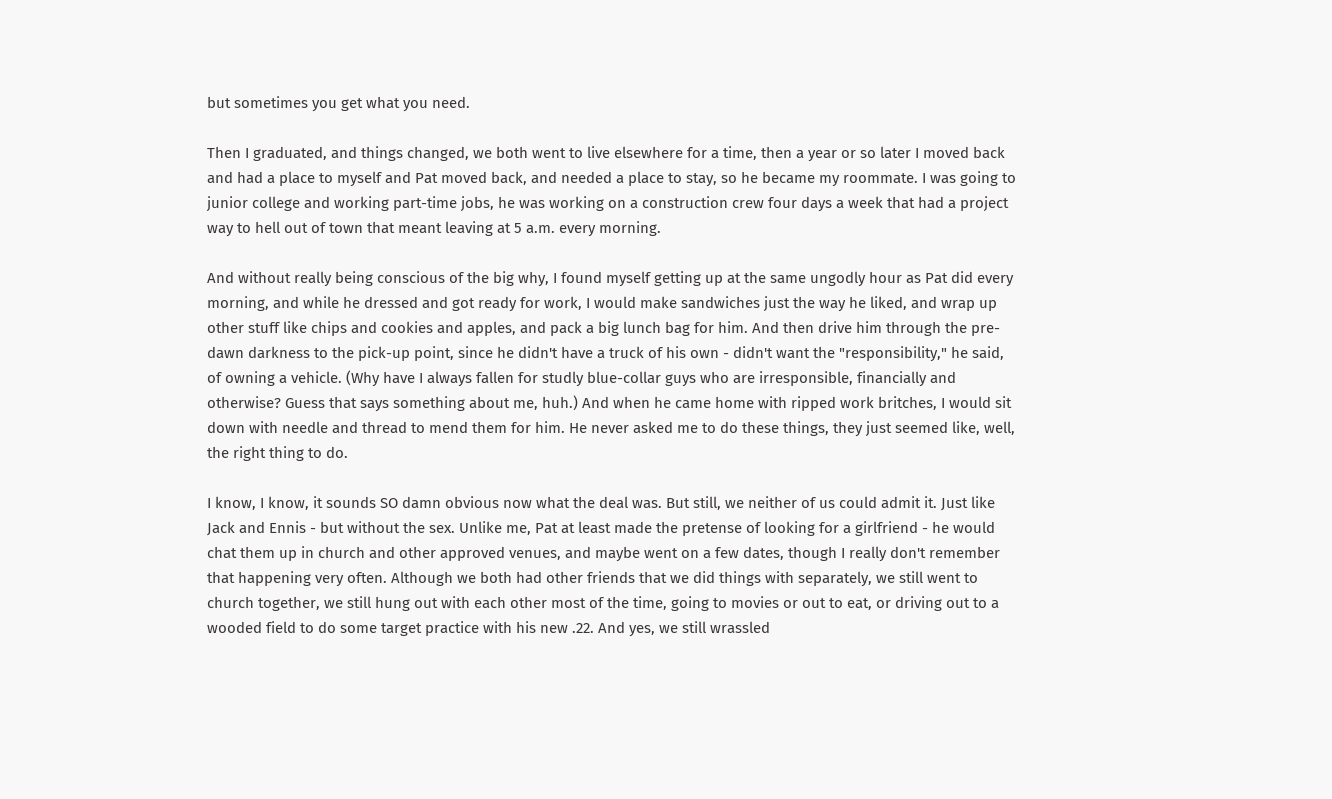but sometimes you get what you need.

Then I graduated, and things changed, we both went to live elsewhere for a time, then a year or so later I moved back and had a place to myself and Pat moved back, and needed a place to stay, so he became my roommate. I was going to junior college and working part-time jobs, he was working on a construction crew four days a week that had a project way to hell out of town that meant leaving at 5 a.m. every morning.

And without really being conscious of the big why, I found myself getting up at the same ungodly hour as Pat did every morning, and while he dressed and got ready for work, I would make sandwiches just the way he liked, and wrap up other stuff like chips and cookies and apples, and pack a big lunch bag for him. And then drive him through the pre-dawn darkness to the pick-up point, since he didn't have a truck of his own - didn't want the "responsibility," he said, of owning a vehicle. (Why have I always fallen for studly blue-collar guys who are irresponsible, financially and otherwise? Guess that says something about me, huh.) And when he came home with ripped work britches, I would sit down with needle and thread to mend them for him. He never asked me to do these things, they just seemed like, well, the right thing to do.

I know, I know, it sounds SO damn obvious now what the deal was. But still, we neither of us could admit it. Just like Jack and Ennis - but without the sex. Unlike me, Pat at least made the pretense of looking for a girlfriend - he would chat them up in church and other approved venues, and maybe went on a few dates, though I really don't remember that happening very often. Although we both had other friends that we did things with separately, we still went to church together, we still hung out with each other most of the time, going to movies or out to eat, or driving out to a wooded field to do some target practice with his new .22. And yes, we still wrassled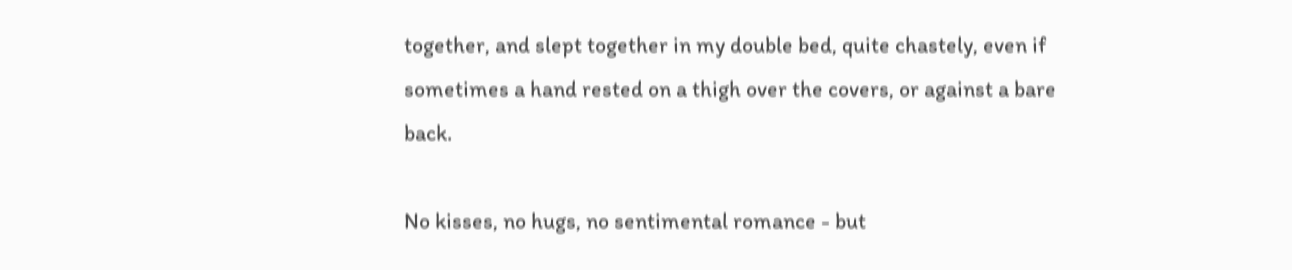together, and slept together in my double bed, quite chastely, even if sometimes a hand rested on a thigh over the covers, or against a bare back.

No kisses, no hugs, no sentimental romance - but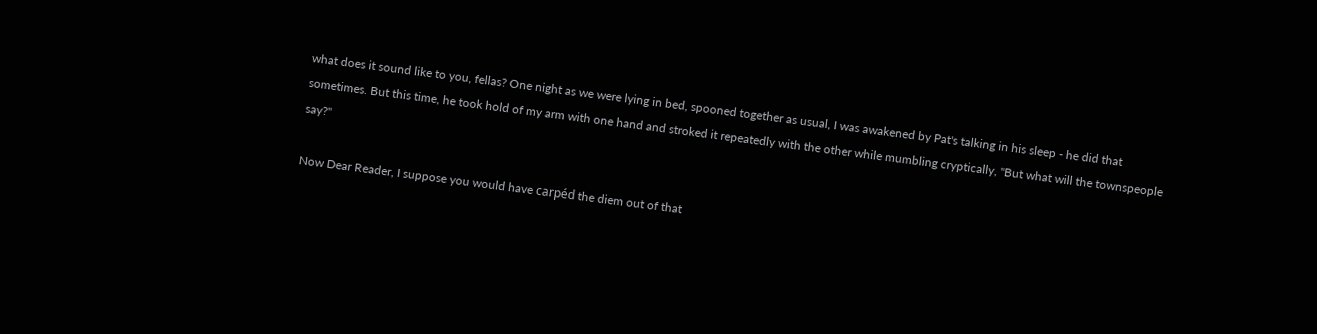what does it sound like to you, fellas? One night as we were lying in bed, spooned together as usual, I was awakened by Pat's talking in his sleep - he did that sometimes. But this time, he took hold of my arm with one hand and stroked it repeatedly with the other while mumbling cryptically, "But what will the townspeople say?"

Now Dear Reader, I suppose you would have carpéd the diem out of that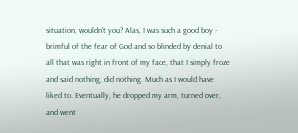situation, wouldn't you? Alas, I was such a good boy - brimful of the fear of God and so blinded by denial to all that was right in front of my face, that I simply froze and said nothing, did nothing. Much as I would have liked to. Eventually, he dropped my arm, turned over, and went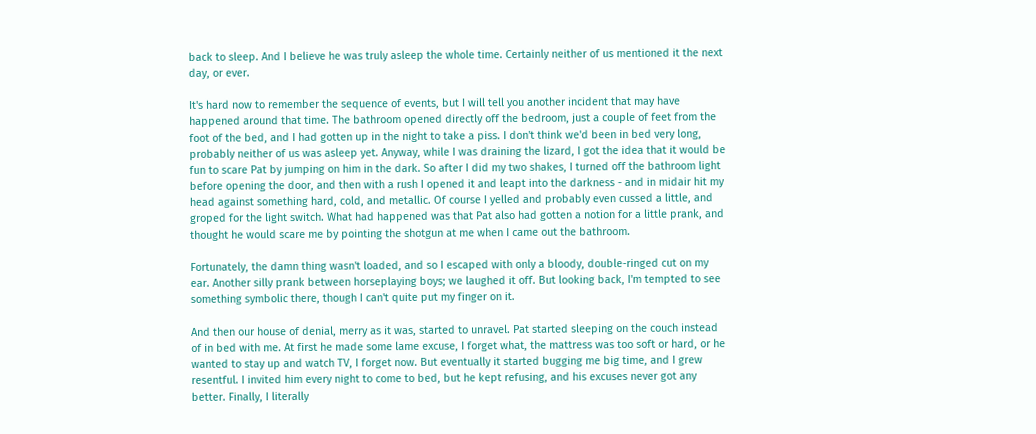back to sleep. And I believe he was truly asleep the whole time. Certainly neither of us mentioned it the next day, or ever.

It's hard now to remember the sequence of events, but I will tell you another incident that may have happened around that time. The bathroom opened directly off the bedroom, just a couple of feet from the foot of the bed, and I had gotten up in the night to take a piss. I don't think we'd been in bed very long, probably neither of us was asleep yet. Anyway, while I was draining the lizard, I got the idea that it would be fun to scare Pat by jumping on him in the dark. So after I did my two shakes, I turned off the bathroom light before opening the door, and then with a rush I opened it and leapt into the darkness - and in midair hit my head against something hard, cold, and metallic. Of course I yelled and probably even cussed a little, and groped for the light switch. What had happened was that Pat also had gotten a notion for a little prank, and thought he would scare me by pointing the shotgun at me when I came out the bathroom.

Fortunately, the damn thing wasn't loaded, and so I escaped with only a bloody, double-ringed cut on my ear. Another silly prank between horseplaying boys; we laughed it off. But looking back, I'm tempted to see something symbolic there, though I can't quite put my finger on it.

And then our house of denial, merry as it was, started to unravel. Pat started sleeping on the couch instead of in bed with me. At first he made some lame excuse, I forget what, the mattress was too soft or hard, or he wanted to stay up and watch TV, I forget now. But eventually it started bugging me big time, and I grew resentful. I invited him every night to come to bed, but he kept refusing, and his excuses never got any better. Finally, I literally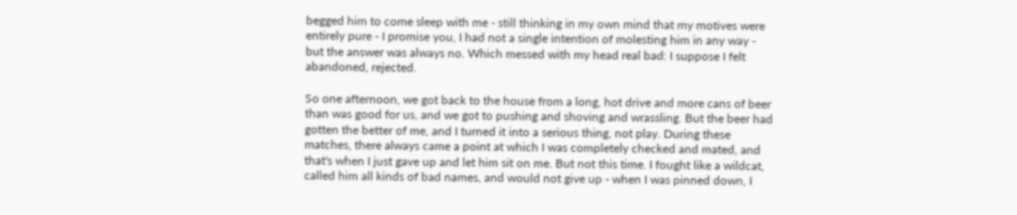begged him to come sleep with me - still thinking in my own mind that my motives were entirely pure - I promise you, I had not a single intention of molesting him in any way - but the answer was always no. Which messed with my head real bad: I suppose I felt abandoned, rejected.

So one afternoon, we got back to the house from a long, hot drive and more cans of beer than was good for us, and we got to pushing and shoving and wrassling. But the beer had gotten the better of me, and I turned it into a serious thing, not play. During these matches, there always came a point at which I was completely checked and mated, and that's when I just gave up and let him sit on me. But not this time. I fought like a wildcat, called him all kinds of bad names, and would not give up - when I was pinned down, I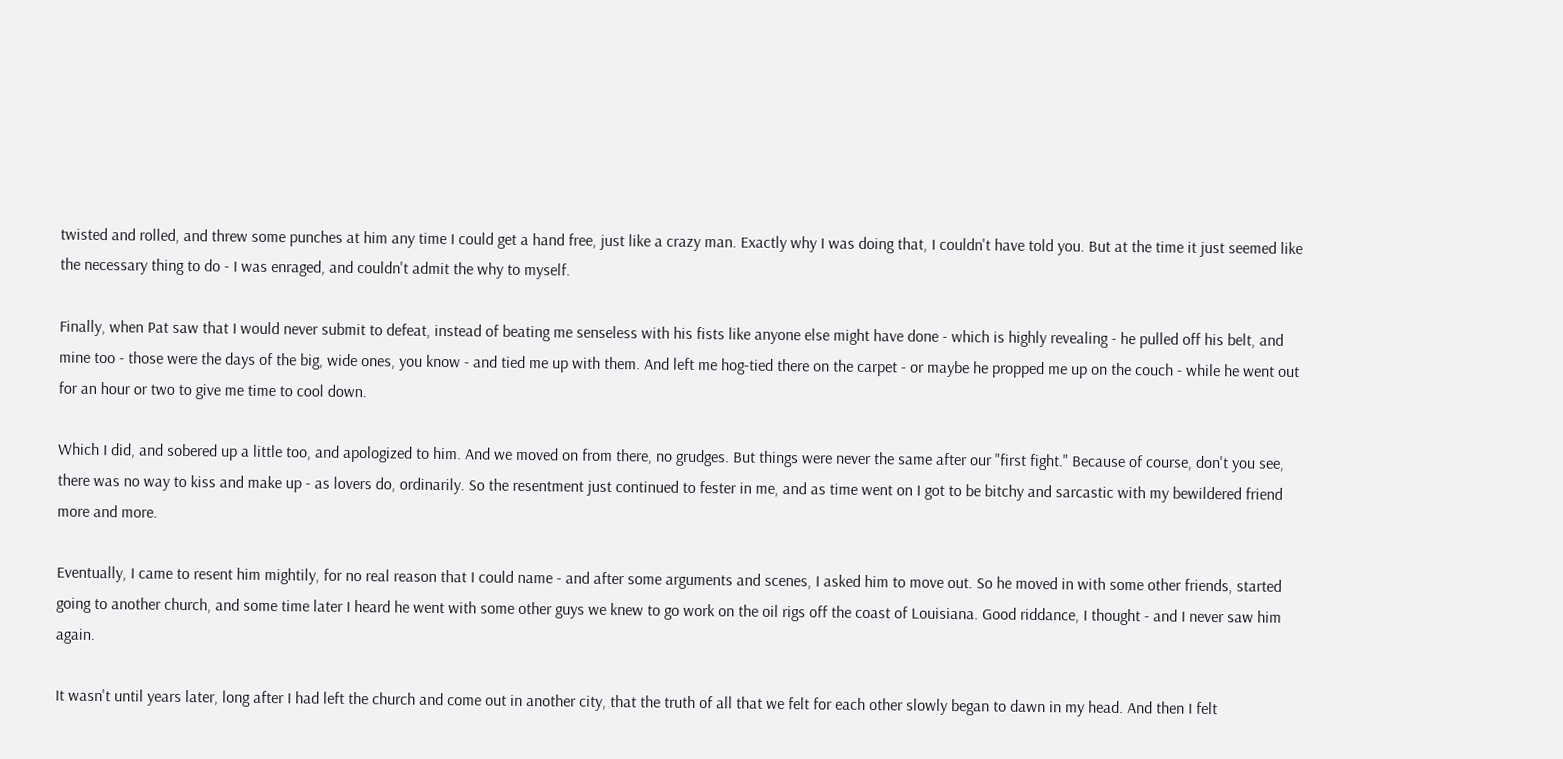twisted and rolled, and threw some punches at him any time I could get a hand free, just like a crazy man. Exactly why I was doing that, I couldn't have told you. But at the time it just seemed like the necessary thing to do - I was enraged, and couldn't admit the why to myself.

Finally, when Pat saw that I would never submit to defeat, instead of beating me senseless with his fists like anyone else might have done - which is highly revealing - he pulled off his belt, and mine too - those were the days of the big, wide ones, you know - and tied me up with them. And left me hog-tied there on the carpet - or maybe he propped me up on the couch - while he went out for an hour or two to give me time to cool down.

Which I did, and sobered up a little too, and apologized to him. And we moved on from there, no grudges. But things were never the same after our "first fight." Because of course, don't you see, there was no way to kiss and make up - as lovers do, ordinarily. So the resentment just continued to fester in me, and as time went on I got to be bitchy and sarcastic with my bewildered friend more and more.

Eventually, I came to resent him mightily, for no real reason that I could name - and after some arguments and scenes, I asked him to move out. So he moved in with some other friends, started going to another church, and some time later I heard he went with some other guys we knew to go work on the oil rigs off the coast of Louisiana. Good riddance, I thought - and I never saw him again.

It wasn't until years later, long after I had left the church and come out in another city, that the truth of all that we felt for each other slowly began to dawn in my head. And then I felt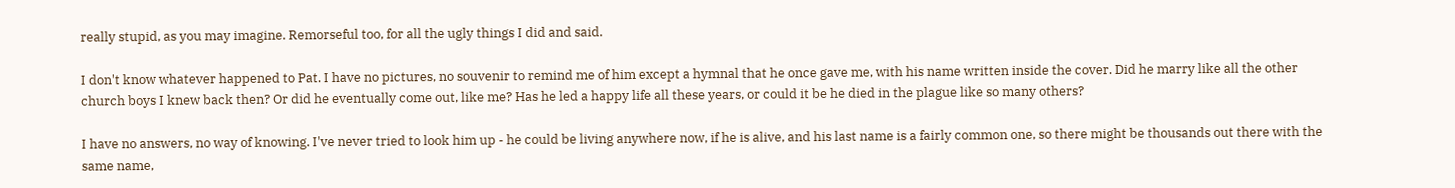really stupid, as you may imagine. Remorseful too, for all the ugly things I did and said.

I don't know whatever happened to Pat. I have no pictures, no souvenir to remind me of him except a hymnal that he once gave me, with his name written inside the cover. Did he marry like all the other church boys I knew back then? Or did he eventually come out, like me? Has he led a happy life all these years, or could it be he died in the plague like so many others?

I have no answers, no way of knowing. I've never tried to look him up - he could be living anywhere now, if he is alive, and his last name is a fairly common one, so there might be thousands out there with the same name,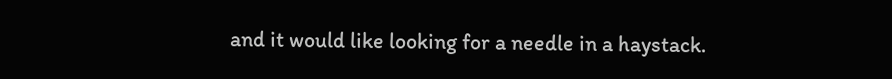and it would like looking for a needle in a haystack.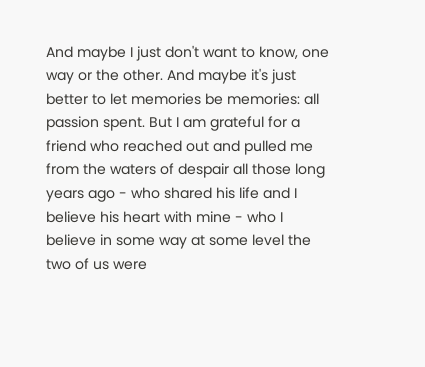And maybe I just don't want to know, one way or the other. And maybe it's just better to let memories be memories: all passion spent. But I am grateful for a friend who reached out and pulled me from the waters of despair all those long years ago - who shared his life and I believe his heart with mine - who I believe in some way at some level the two of us were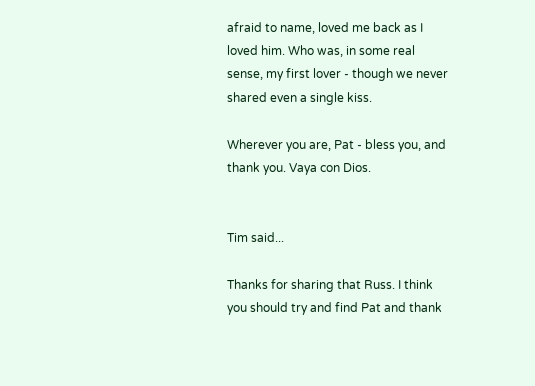afraid to name, loved me back as I loved him. Who was, in some real sense, my first lover - though we never shared even a single kiss.

Wherever you are, Pat - bless you, and thank you. Vaya con Dios.


Tim said...

Thanks for sharing that Russ. I think you should try and find Pat and thank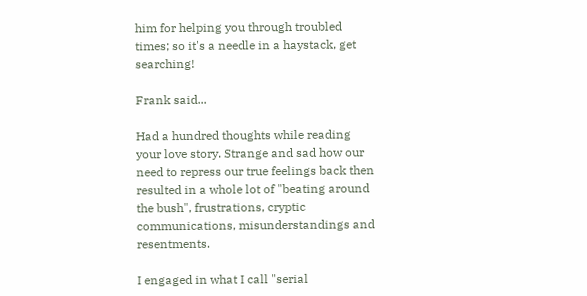him for helping you through troubled times; so it's a needle in a haystack, get searching!

Frank said...

Had a hundred thoughts while reading your love story. Strange and sad how our need to repress our true feelings back then resulted in a whole lot of "beating around the bush", frustrations, cryptic communications, misunderstandings and resentments.

I engaged in what I call "serial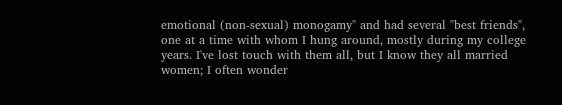emotional (non-sexual) monogamy" and had several "best friends", one at a time with whom I hung around, mostly during my college years. I've lost touch with them all, but I know they all married women; I often wonder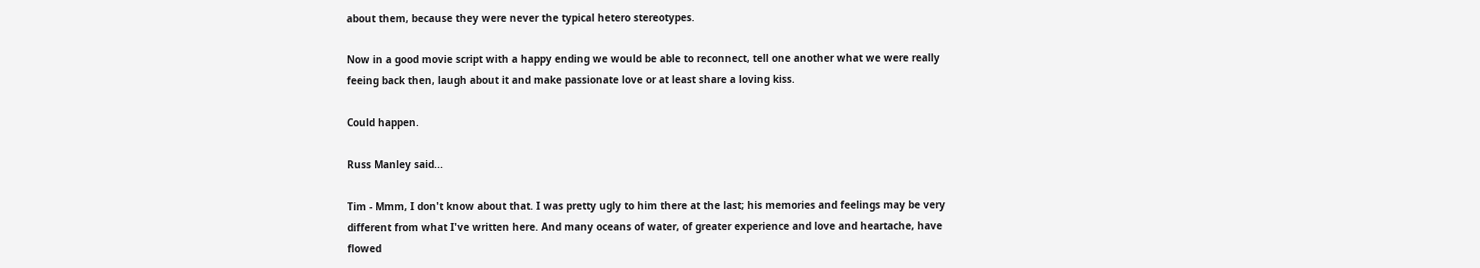about them, because they were never the typical hetero stereotypes.

Now in a good movie script with a happy ending we would be able to reconnect, tell one another what we were really feeing back then, laugh about it and make passionate love or at least share a loving kiss.

Could happen.

Russ Manley said...

Tim - Mmm, I don't know about that. I was pretty ugly to him there at the last; his memories and feelings may be very different from what I've written here. And many oceans of water, of greater experience and love and heartache, have flowed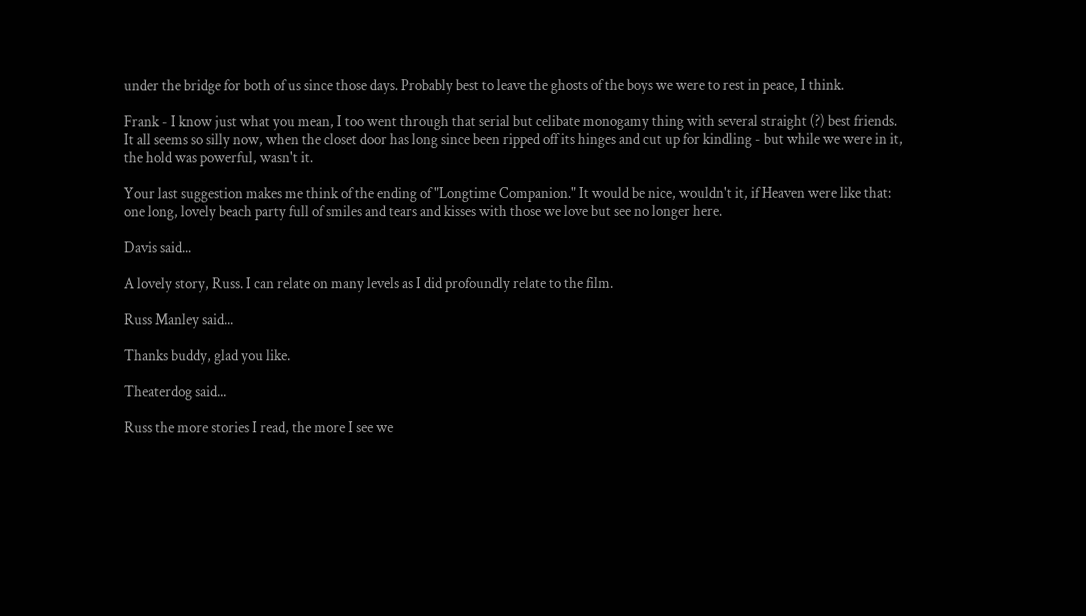under the bridge for both of us since those days. Probably best to leave the ghosts of the boys we were to rest in peace, I think.

Frank - I know just what you mean, I too went through that serial but celibate monogamy thing with several straight (?) best friends. It all seems so silly now, when the closet door has long since been ripped off its hinges and cut up for kindling - but while we were in it, the hold was powerful, wasn't it.

Your last suggestion makes me think of the ending of "Longtime Companion." It would be nice, wouldn't it, if Heaven were like that: one long, lovely beach party full of smiles and tears and kisses with those we love but see no longer here.

Davis said...

A lovely story, Russ. I can relate on many levels as I did profoundly relate to the film.

Russ Manley said...

Thanks buddy, glad you like.

Theaterdog said...

Russ the more stories I read, the more I see we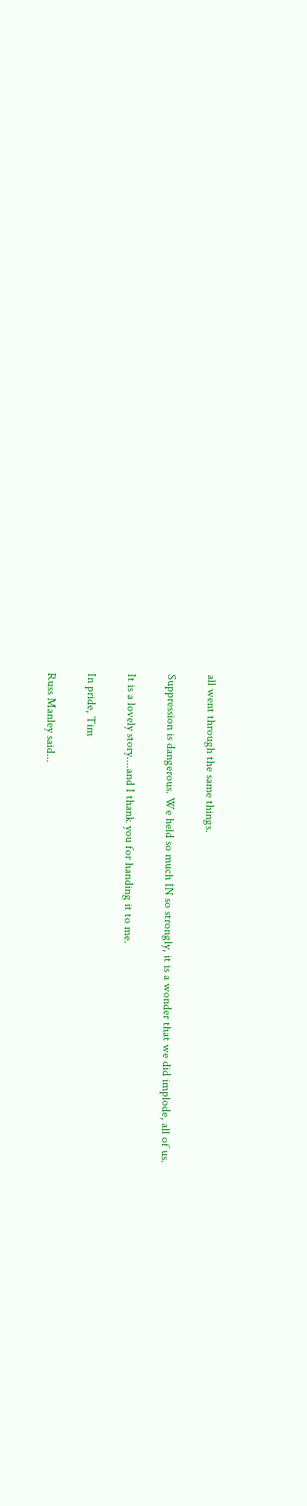all went through the same things.

Suppression is dangerous. We held so much IN so strongly, it is a wonder that we did implode, all of us.

It is a lovely story....and I thank you for handing it to me.

In pride, Tim

Russ Manley said...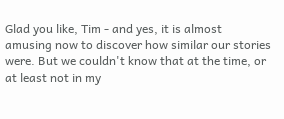Glad you like, Tim - and yes, it is almost amusing now to discover how similar our stories were. But we couldn't know that at the time, or at least not in my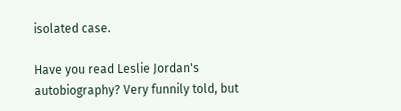isolated case.

Have you read Leslie Jordan's autobiography? Very funnily told, but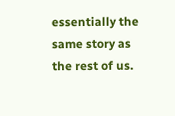essentially the same story as the rest of us.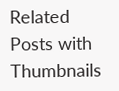Related Posts with Thumbnails